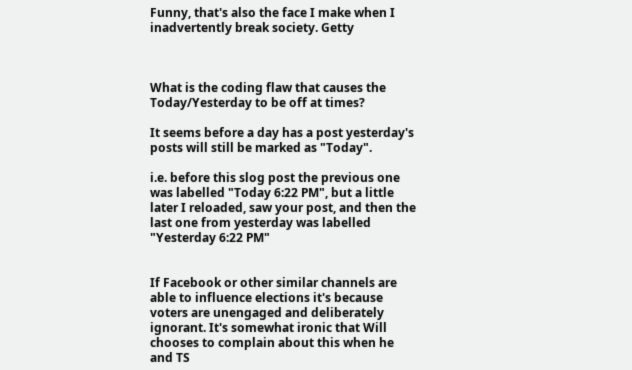Funny, that's also the face I make when I inadvertently break society. Getty



What is the coding flaw that causes the Today/Yesterday to be off at times?

It seems before a day has a post yesterday's posts will still be marked as "Today".

i.e. before this slog post the previous one was labelled "Today 6:22 PM", but a little later I reloaded, saw your post, and then the last one from yesterday was labelled "Yesterday 6:22 PM"


If Facebook or other similar channels are able to influence elections it's because voters are unengaged and deliberately ignorant. It's somewhat ironic that Will chooses to complain about this when he and TS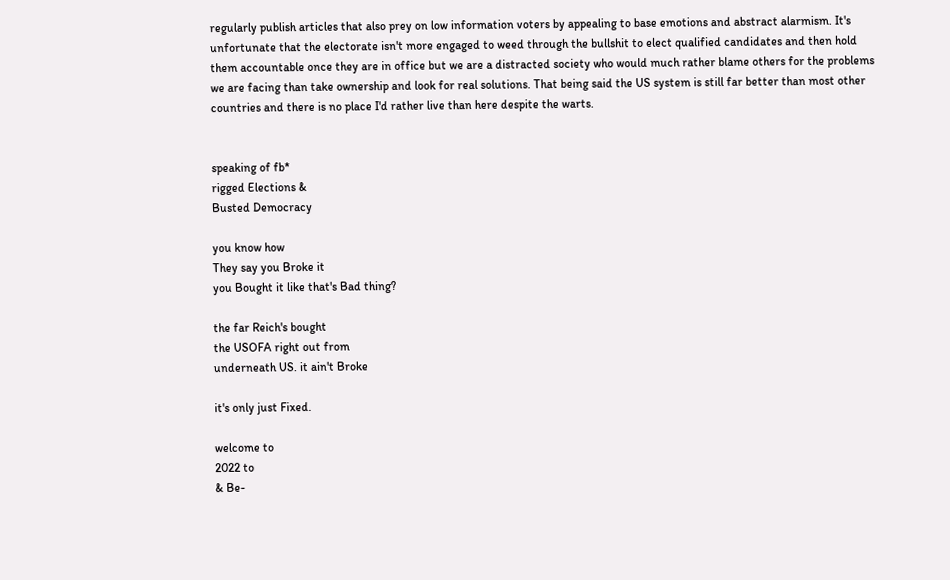regularly publish articles that also prey on low information voters by appealing to base emotions and abstract alarmism. It's unfortunate that the electorate isn't more engaged to weed through the bullshit to elect qualified candidates and then hold them accountable once they are in office but we are a distracted society who would much rather blame others for the problems we are facing than take ownership and look for real solutions. That being said the US system is still far better than most other countries and there is no place I'd rather live than here despite the warts.


speaking of fb*
rigged Elections &
Busted Democracy

you know how
They say you Broke it
you Bought it like that's Bad thing?

the far Reich's bought
the USOFA right out from
underneath US. it ain't Broke

it's only just Fixed.

welcome to
2022 to
& Be-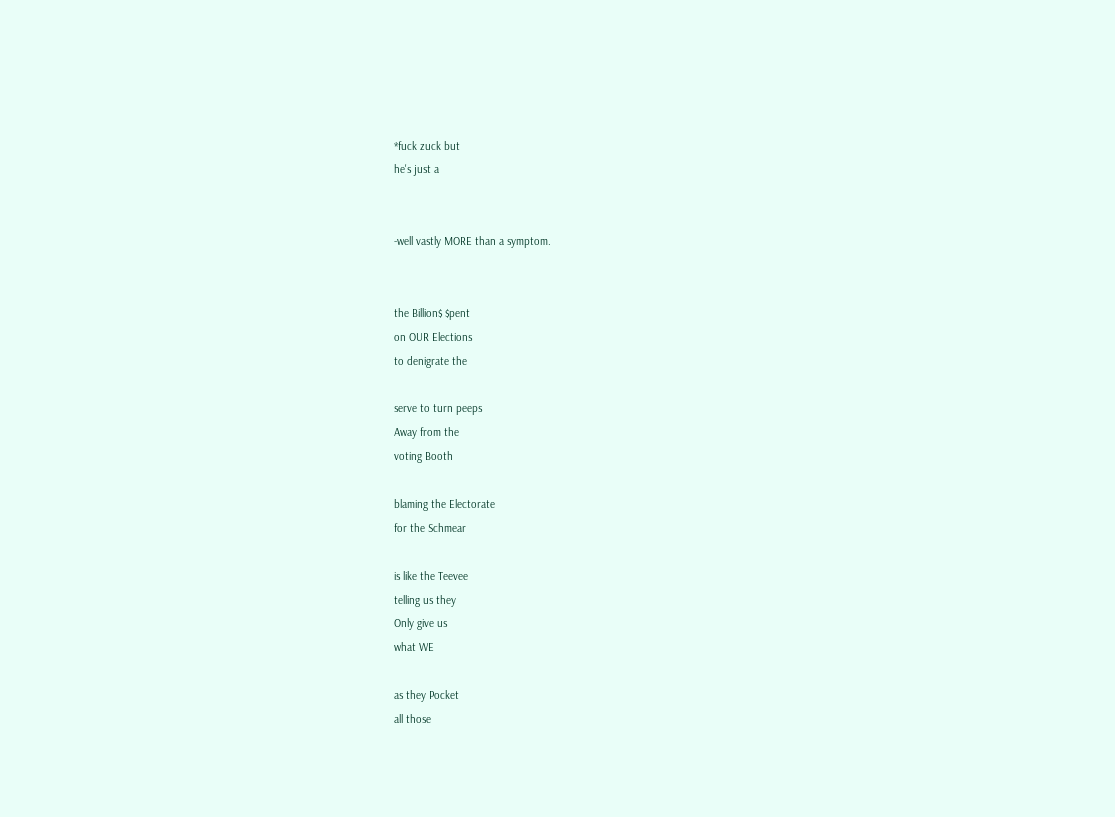*fuck zuck but
he's just a


-well vastly MORE than a symptom.


the Billion$ $pent
on OUR Elections
to denigrate the

serve to turn peeps
Away from the
voting Booth

blaming the Electorate
for the Schmear

is like the Teevee
telling us they
Only give us
what WE

as they Pocket
all those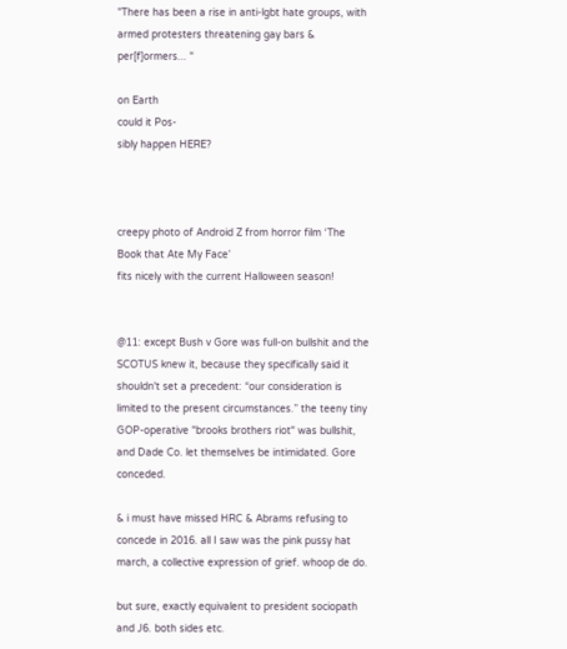"There has been a rise in anti-lgbt hate groups, with armed protesters threatening gay bars & per[f]ormers... "

on Earth
could it Pos-
sibly happen HERE?



creepy photo of Android Z from horror film ‘The Book that Ate My Face’
fits nicely with the current Halloween season!


@11: except Bush v Gore was full-on bullshit and the SCOTUS knew it, because they specifically said it shouldn't set a precedent: “our consideration is limited to the present circumstances.” the teeny tiny GOP-operative "brooks brothers riot" was bullshit, and Dade Co. let themselves be intimidated. Gore conceded.

& i must have missed HRC & Abrams refusing to concede in 2016. all I saw was the pink pussy hat march, a collective expression of grief. whoop de do.

but sure, exactly equivalent to president sociopath and J6. both sides etc.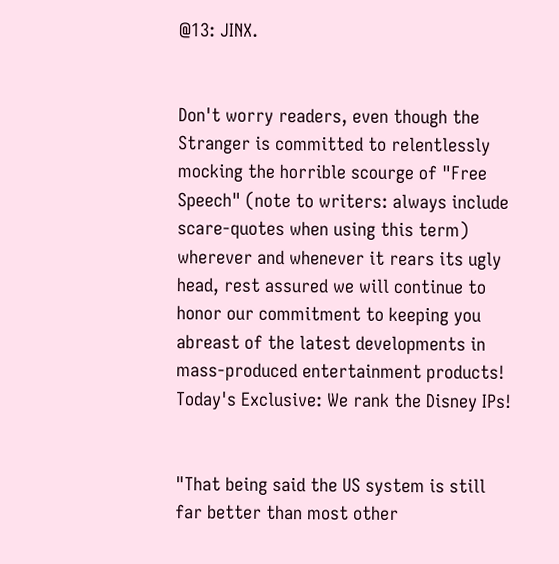@13: JINX.


Don't worry readers, even though the Stranger is committed to relentlessly mocking the horrible scourge of "Free Speech" (note to writers: always include scare-quotes when using this term) wherever and whenever it rears its ugly head, rest assured we will continue to honor our commitment to keeping you abreast of the latest developments in mass-produced entertainment products! Today's Exclusive: We rank the Disney IPs!


"That being said the US system is still far better than most other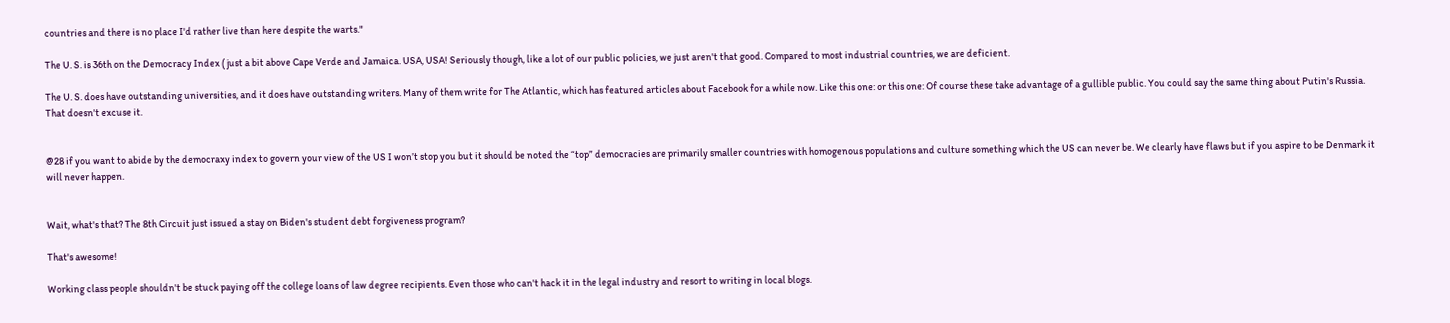countries and there is no place I'd rather live than here despite the warts."

The U. S. is 36th on the Democracy Index ( just a bit above Cape Verde and Jamaica. USA, USA! Seriously though, like a lot of our public policies, we just aren't that good. Compared to most industrial countries, we are deficient.

The U. S. does have outstanding universities, and it does have outstanding writers. Many of them write for The Atlantic, which has featured articles about Facebook for a while now. Like this one: or this one: Of course these take advantage of a gullible public. You could say the same thing about Putin's Russia. That doesn't excuse it.


@28 if you want to abide by the democraxy index to govern your view of the US I won’t stop you but it should be noted the “top” democracies are primarily smaller countries with homogenous populations and culture something which the US can never be. We clearly have flaws but if you aspire to be Denmark it will never happen.


Wait, what's that? The 8th Circuit just issued a stay on Biden's student debt forgiveness program?

That's awesome!

Working class people shouldn't be stuck paying off the college loans of law degree recipients. Even those who can't hack it in the legal industry and resort to writing in local blogs.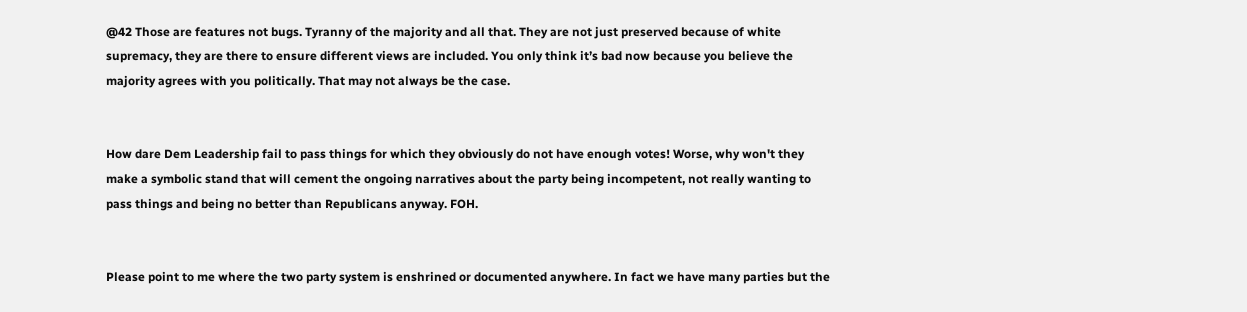@42 Those are features not bugs. Tyranny of the majority and all that. They are not just preserved because of white supremacy, they are there to ensure different views are included. You only think it’s bad now because you believe the majority agrees with you politically. That may not always be the case.


How dare Dem Leadership fail to pass things for which they obviously do not have enough votes! Worse, why won't they make a symbolic stand that will cement the ongoing narratives about the party being incompetent, not really wanting to pass things and being no better than Republicans anyway. FOH.


Please point to me where the two party system is enshrined or documented anywhere. In fact we have many parties but the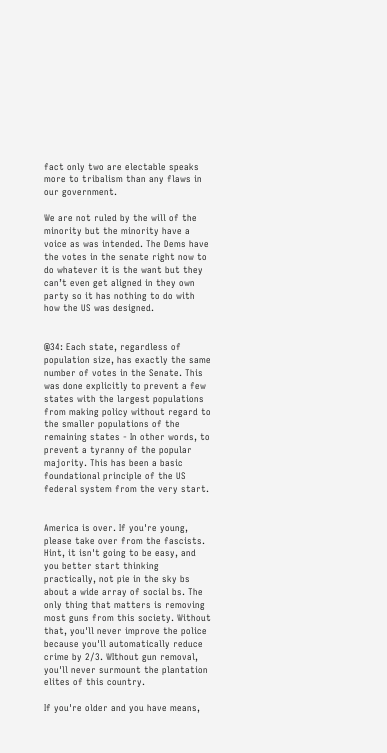fact only two are electable speaks more to tribalism than any flaws in our government.

We are not ruled by the will of the minority but the minority have a voice as was intended. The Dems have the votes in the senate right now to do whatever it is the want but they can’t even get aligned in they own party so it has nothing to do with how the US was designed.


@34: Each state, regardless of population size, has exactly the same number of votes in the Senate. This was done explicitly to prevent a few states with the largest populations from making policy without regard to the smaller populations of the remaining states - In other words, to prevent a tyranny of the popular majority. This has been a basic foundational principle of the US federal system from the very start.


America is over. If you're young, please take over from the fascists. Hint, it isn't going to be easy, and you better start thinking practically, not pie in the sky bs about a wide array of social bs. The only thing that matters is removing most guns from this society. Without that, you'll never improve the police because you'll automatically reduce crime by 2/3. WIthout gun removal, you'll never surmount the plantation elites of this country.

If you're older and you have means,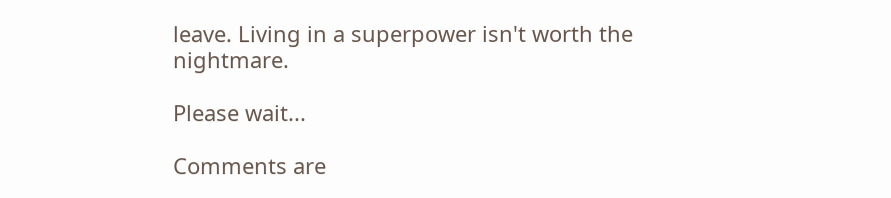leave. Living in a superpower isn't worth the nightmare.

Please wait...

Comments are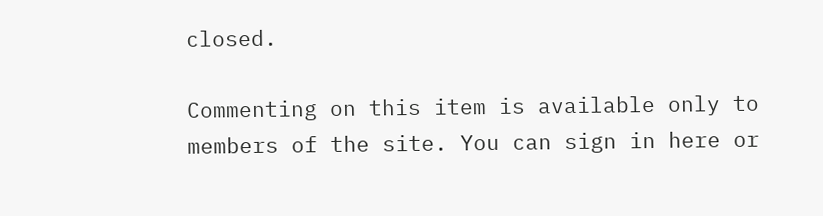closed.

Commenting on this item is available only to members of the site. You can sign in here or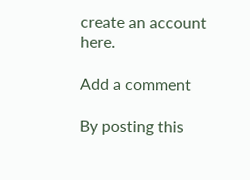create an account here.

Add a comment

By posting this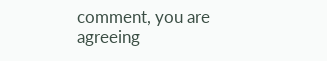comment, you are agreeing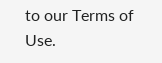to our Terms of Use.